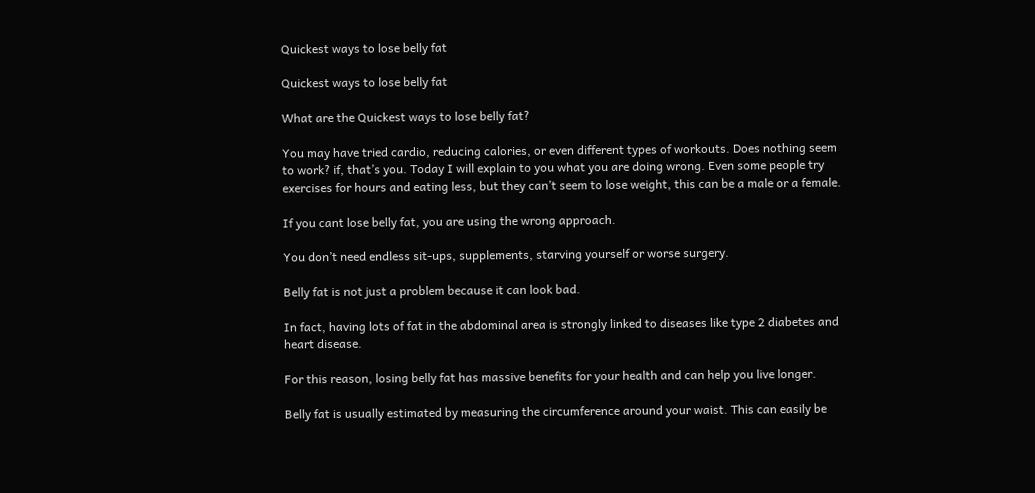Quickest ways to lose belly fat

Quickest ways to lose belly fat

What are the Quickest ways to lose belly fat?

You may have tried cardio, reducing calories, or even different types of workouts. Does nothing seem to work? if, that’s you. Today I will explain to you what you are doing wrong. Even some people try exercises for hours and eating less, but they can’t seem to lose weight, this can be a male or a female.

If you cant lose belly fat, you are using the wrong approach.

You don’t need endless sit-ups, supplements, starving yourself or worse surgery.

Belly fat is not just a problem because it can look bad.

In fact, having lots of fat in the abdominal area is strongly linked to diseases like type 2 diabetes and heart disease.

For this reason, losing belly fat has massive benefits for your health and can help you live longer.

Belly fat is usually estimated by measuring the circumference around your waist. This can easily be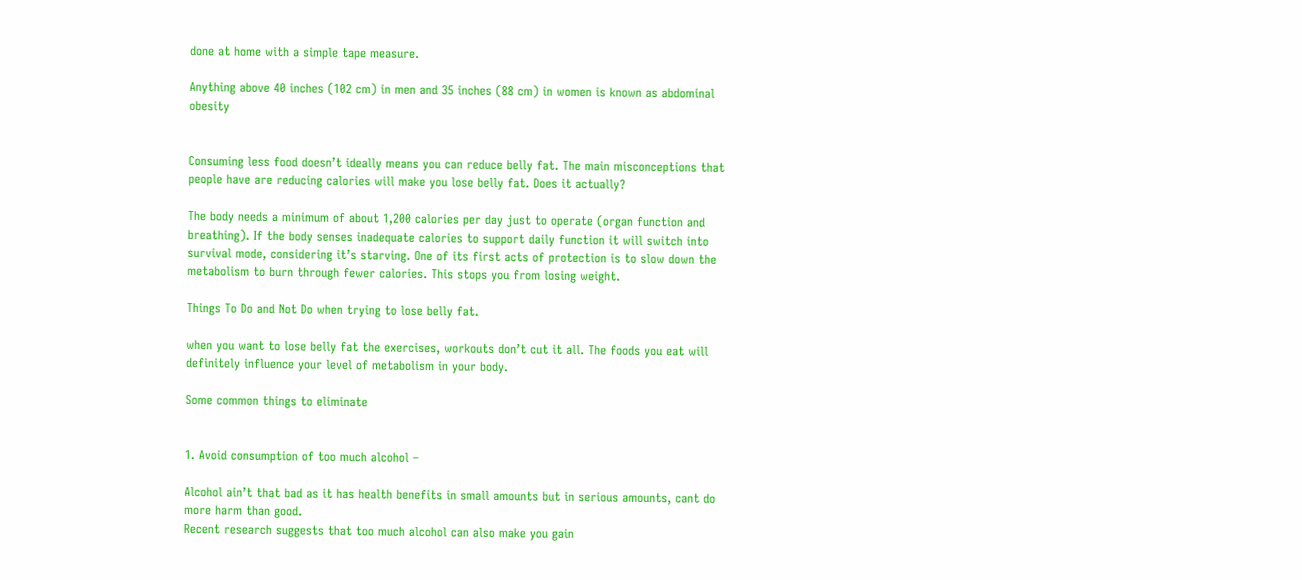done at home with a simple tape measure.

Anything above 40 inches (102 cm) in men and 35 inches (88 cm) in women is known as abdominal obesity


Consuming less food doesn’t ideally means you can reduce belly fat. The main misconceptions that people have are reducing calories will make you lose belly fat. Does it actually?

The body needs a minimum of about 1,200 calories per day just to operate (organ function and breathing). If the body senses inadequate calories to support daily function it will switch into survival mode, considering it’s starving. One of its first acts of protection is to slow down the metabolism to burn through fewer calories. This stops you from losing weight.

Things To Do and Not Do when trying to lose belly fat.

when you want to lose belly fat the exercises, workouts don’t cut it all. The foods you eat will definitely influence your level of metabolism in your body.

Some common things to eliminate


1. Avoid consumption of too much alcohol –

Alcohol ain’t that bad as it has health benefits in small amounts but in serious amounts, cant do more harm than good.
Recent research suggests that too much alcohol can also make you gain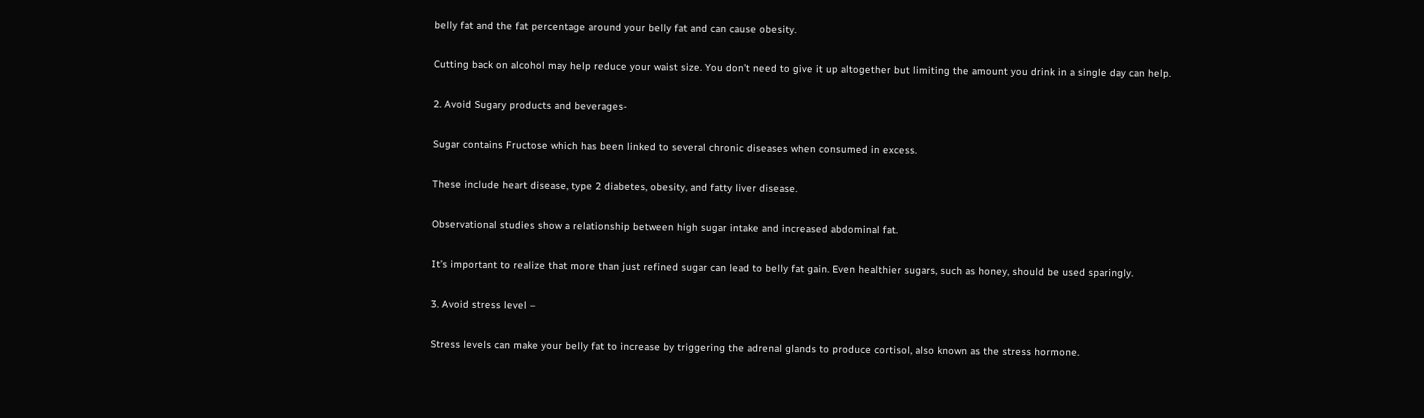belly fat and the fat percentage around your belly fat and can cause obesity.

Cutting back on alcohol may help reduce your waist size. You don’t need to give it up altogether but limiting the amount you drink in a single day can help.

2. Avoid Sugary products and beverages-

Sugar contains Fructose which has been linked to several chronic diseases when consumed in excess.

These include heart disease, type 2 diabetes, obesity, and fatty liver disease.

Observational studies show a relationship between high sugar intake and increased abdominal fat.

It’s important to realize that more than just refined sugar can lead to belly fat gain. Even healthier sugars, such as honey, should be used sparingly.

3. Avoid stress level –

Stress levels can make your belly fat to increase by triggering the adrenal glands to produce cortisol, also known as the stress hormone.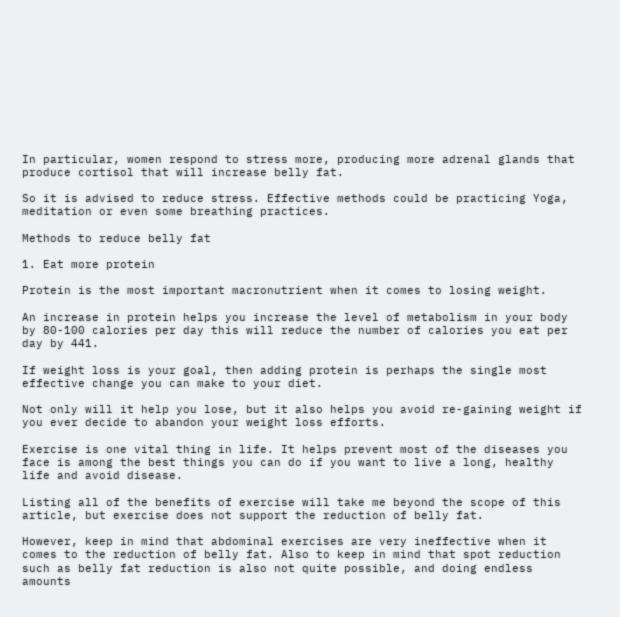In particular, women respond to stress more, producing more adrenal glands that produce cortisol that will increase belly fat.

So it is advised to reduce stress. Effective methods could be practicing Yoga, meditation or even some breathing practices.

Methods to reduce belly fat

1. Eat more protein

Protein is the most important macronutrient when it comes to losing weight.

An increase in protein helps you increase the level of metabolism in your body by 80-100 calories per day this will reduce the number of calories you eat per day by 441.

If weight loss is your goal, then adding protein is perhaps the single most effective change you can make to your diet.

Not only will it help you lose, but it also helps you avoid re-gaining weight if you ever decide to abandon your weight loss efforts.

Exercise is one vital thing in life. It helps prevent most of the diseases you face is among the best things you can do if you want to live a long, healthy life and avoid disease.

Listing all of the benefits of exercise will take me beyond the scope of this article, but exercise does not support the reduction of belly fat.

However, keep in mind that abdominal exercises are very ineffective when it comes to the reduction of belly fat. Also to keep in mind that spot reduction such as belly fat reduction is also not quite possible, and doing endless amounts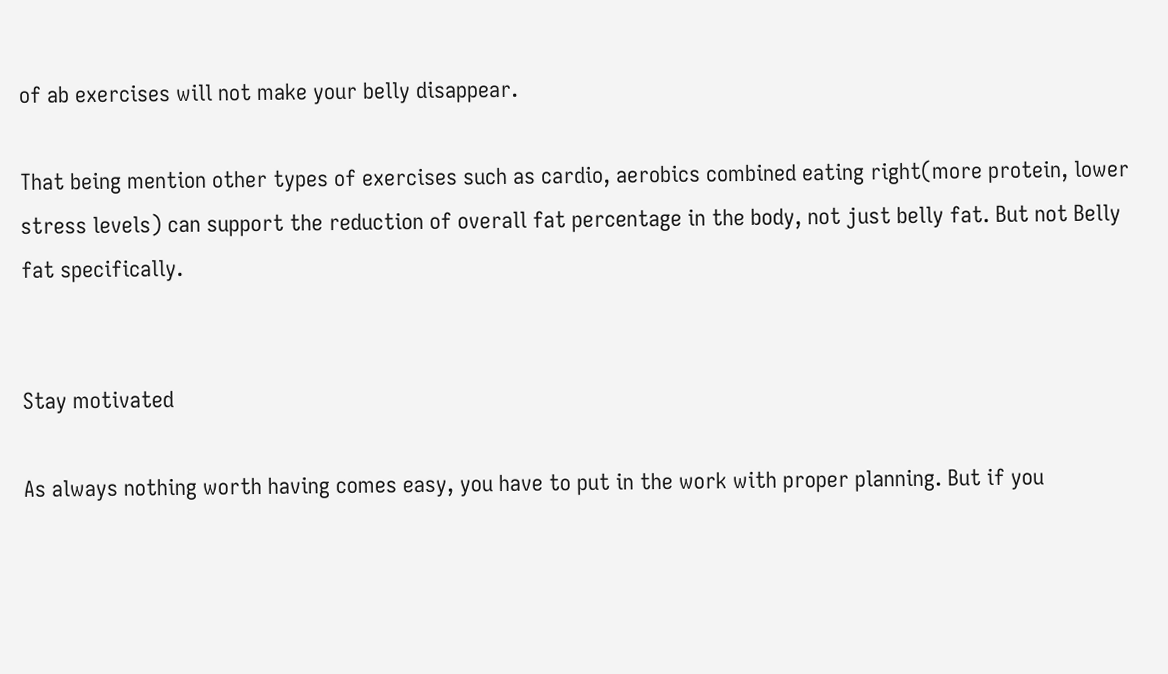of ab exercises will not make your belly disappear.

That being mention other types of exercises such as cardio, aerobics combined eating right(more protein, lower stress levels) can support the reduction of overall fat percentage in the body, not just belly fat. But not Belly fat specifically.


Stay motivated

As always nothing worth having comes easy, you have to put in the work with proper planning. But if you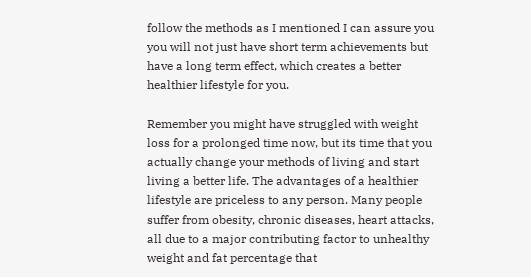follow the methods as I mentioned I can assure you you will not just have short term achievements but have a long term effect, which creates a better healthier lifestyle for you.

Remember you might have struggled with weight loss for a prolonged time now, but its time that you actually change your methods of living and start living a better life. The advantages of a healthier lifestyle are priceless to any person. Many people suffer from obesity, chronic diseases, heart attacks, all due to a major contributing factor to unhealthy weight and fat percentage that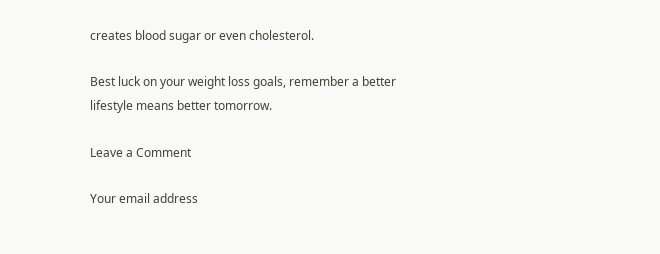creates blood sugar or even cholesterol.

Best luck on your weight loss goals, remember a better lifestyle means better tomorrow.

Leave a Comment

Your email address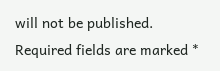will not be published. Required fields are marked *